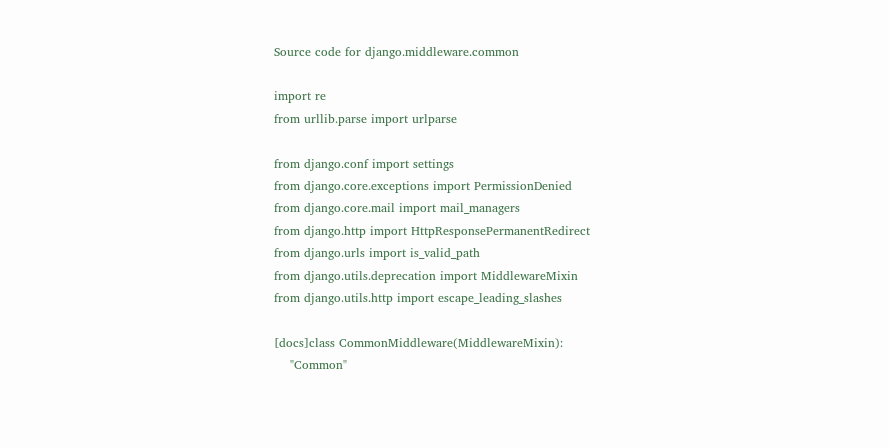Source code for django.middleware.common

import re
from urllib.parse import urlparse

from django.conf import settings
from django.core.exceptions import PermissionDenied
from django.core.mail import mail_managers
from django.http import HttpResponsePermanentRedirect
from django.urls import is_valid_path
from django.utils.deprecation import MiddlewareMixin
from django.utils.http import escape_leading_slashes

[docs]class CommonMiddleware(MiddlewareMixin):
    "Common"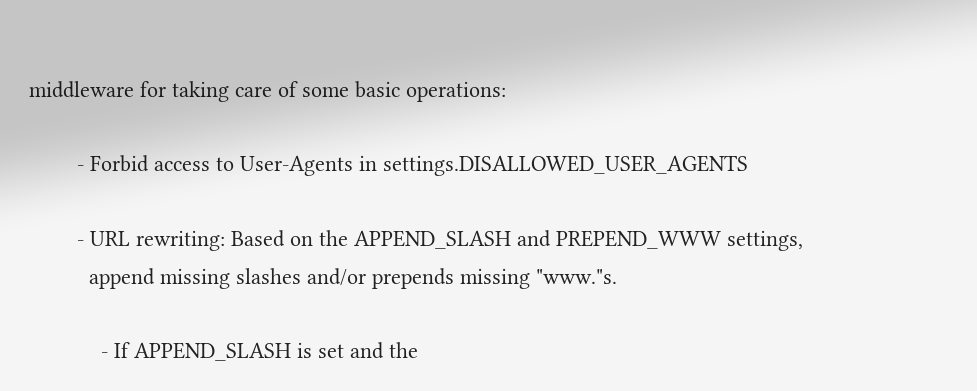middleware for taking care of some basic operations:

        - Forbid access to User-Agents in settings.DISALLOWED_USER_AGENTS

        - URL rewriting: Based on the APPEND_SLASH and PREPEND_WWW settings,
          append missing slashes and/or prepends missing "www."s.

            - If APPEND_SLASH is set and the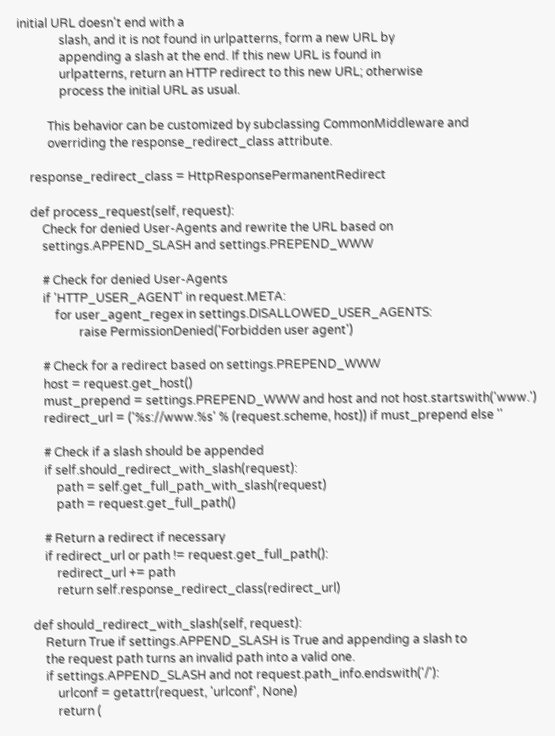initial URL doesn't end with a
              slash, and it is not found in urlpatterns, form a new URL by
              appending a slash at the end. If this new URL is found in
              urlpatterns, return an HTTP redirect to this new URL; otherwise
              process the initial URL as usual.

          This behavior can be customized by subclassing CommonMiddleware and
          overriding the response_redirect_class attribute.

    response_redirect_class = HttpResponsePermanentRedirect

    def process_request(self, request):
        Check for denied User-Agents and rewrite the URL based on
        settings.APPEND_SLASH and settings.PREPEND_WWW

        # Check for denied User-Agents
        if 'HTTP_USER_AGENT' in request.META:
            for user_agent_regex in settings.DISALLOWED_USER_AGENTS:
                    raise PermissionDenied('Forbidden user agent')

        # Check for a redirect based on settings.PREPEND_WWW
        host = request.get_host()
        must_prepend = settings.PREPEND_WWW and host and not host.startswith('www.')
        redirect_url = ('%s://www.%s' % (request.scheme, host)) if must_prepend else ''

        # Check if a slash should be appended
        if self.should_redirect_with_slash(request):
            path = self.get_full_path_with_slash(request)
            path = request.get_full_path()

        # Return a redirect if necessary
        if redirect_url or path != request.get_full_path():
            redirect_url += path
            return self.response_redirect_class(redirect_url)

    def should_redirect_with_slash(self, request):
        Return True if settings.APPEND_SLASH is True and appending a slash to
        the request path turns an invalid path into a valid one.
        if settings.APPEND_SLASH and not request.path_info.endswith('/'):
            urlconf = getattr(request, 'urlconf', None)
            return (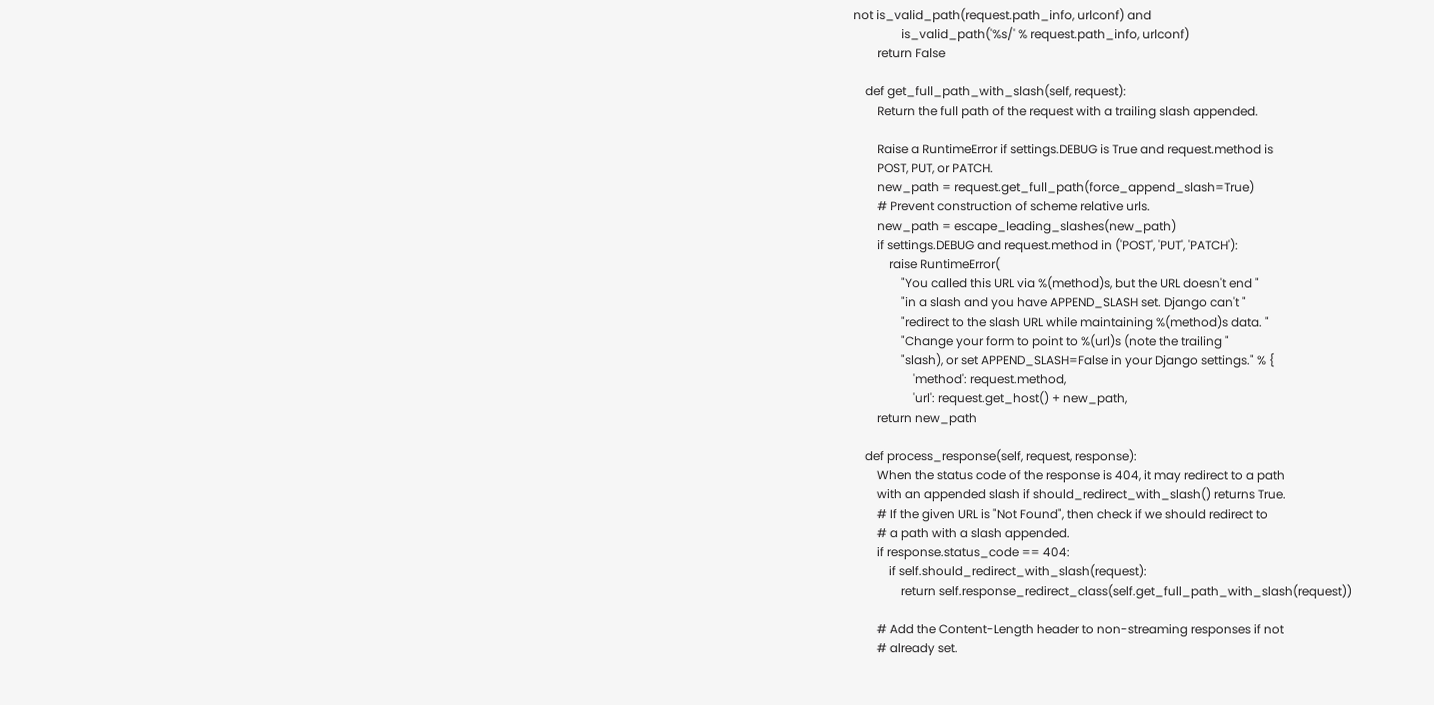not is_valid_path(request.path_info, urlconf) and
                is_valid_path('%s/' % request.path_info, urlconf)
        return False

    def get_full_path_with_slash(self, request):
        Return the full path of the request with a trailing slash appended.

        Raise a RuntimeError if settings.DEBUG is True and request.method is
        POST, PUT, or PATCH.
        new_path = request.get_full_path(force_append_slash=True)
        # Prevent construction of scheme relative urls.
        new_path = escape_leading_slashes(new_path)
        if settings.DEBUG and request.method in ('POST', 'PUT', 'PATCH'):
            raise RuntimeError(
                "You called this URL via %(method)s, but the URL doesn't end "
                "in a slash and you have APPEND_SLASH set. Django can't "
                "redirect to the slash URL while maintaining %(method)s data. "
                "Change your form to point to %(url)s (note the trailing "
                "slash), or set APPEND_SLASH=False in your Django settings." % {
                    'method': request.method,
                    'url': request.get_host() + new_path,
        return new_path

    def process_response(self, request, response):
        When the status code of the response is 404, it may redirect to a path
        with an appended slash if should_redirect_with_slash() returns True.
        # If the given URL is "Not Found", then check if we should redirect to
        # a path with a slash appended.
        if response.status_code == 404:
            if self.should_redirect_with_slash(request):
                return self.response_redirect_class(self.get_full_path_with_slash(request))

        # Add the Content-Length header to non-streaming responses if not
        # already set.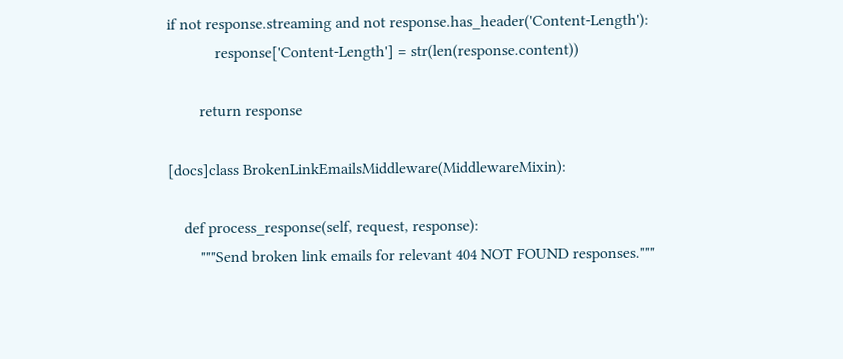if not response.streaming and not response.has_header('Content-Length'):
            response['Content-Length'] = str(len(response.content))

        return response

[docs]class BrokenLinkEmailsMiddleware(MiddlewareMixin):

    def process_response(self, request, response):
        """Send broken link emails for relevant 404 NOT FOUND responses."""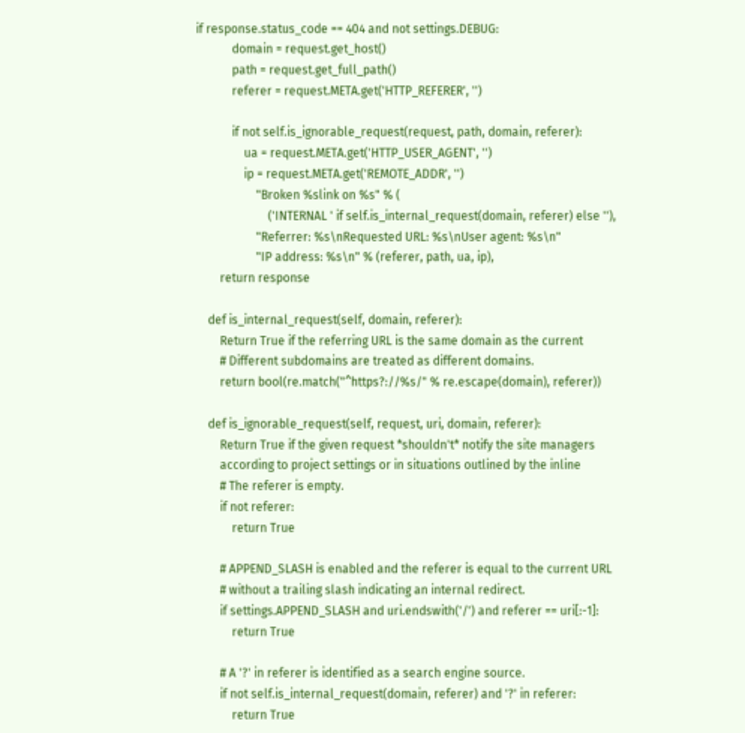if response.status_code == 404 and not settings.DEBUG:
            domain = request.get_host()
            path = request.get_full_path()
            referer = request.META.get('HTTP_REFERER', '')

            if not self.is_ignorable_request(request, path, domain, referer):
                ua = request.META.get('HTTP_USER_AGENT', '')
                ip = request.META.get('REMOTE_ADDR', '')
                    "Broken %slink on %s" % (
                        ('INTERNAL ' if self.is_internal_request(domain, referer) else ''),
                    "Referrer: %s\nRequested URL: %s\nUser agent: %s\n"
                    "IP address: %s\n" % (referer, path, ua, ip),
        return response

    def is_internal_request(self, domain, referer):
        Return True if the referring URL is the same domain as the current
        # Different subdomains are treated as different domains.
        return bool(re.match("^https?://%s/" % re.escape(domain), referer))

    def is_ignorable_request(self, request, uri, domain, referer):
        Return True if the given request *shouldn't* notify the site managers
        according to project settings or in situations outlined by the inline
        # The referer is empty.
        if not referer:
            return True

        # APPEND_SLASH is enabled and the referer is equal to the current URL
        # without a trailing slash indicating an internal redirect.
        if settings.APPEND_SLASH and uri.endswith('/') and referer == uri[:-1]:
            return True

        # A '?' in referer is identified as a search engine source.
        if not self.is_internal_request(domain, referer) and '?' in referer:
            return True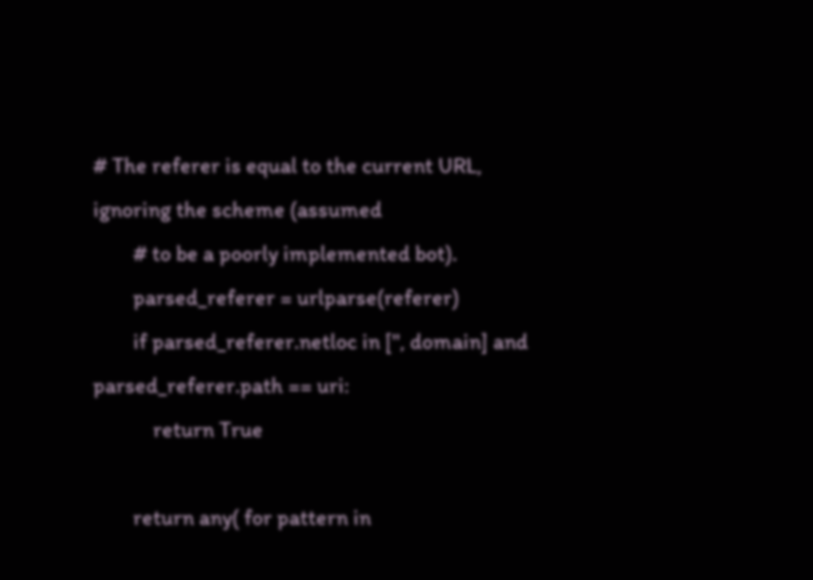# The referer is equal to the current URL, ignoring the scheme (assumed
        # to be a poorly implemented bot).
        parsed_referer = urlparse(referer)
        if parsed_referer.netloc in ['', domain] and parsed_referer.path == uri:
            return True

        return any( for pattern in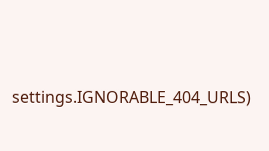settings.IGNORABLE_404_URLS)